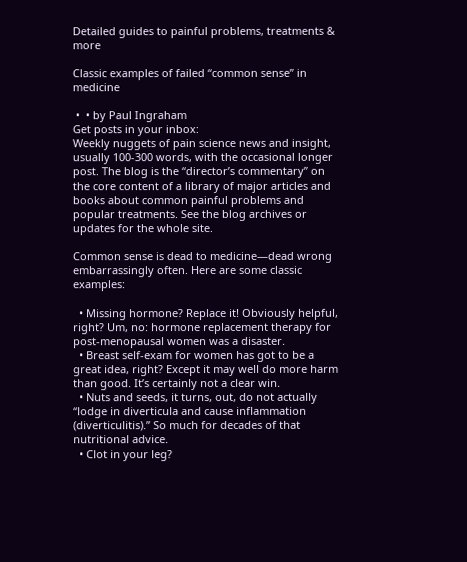Detailed guides to painful problems, treatments & more

Classic examples of failed “common sense” in medicine

 •  • by Paul Ingraham
Get posts in your inbox:
Weekly nuggets of pain science news and insight, usually 100-300 words, with the occasional longer post. The blog is the “director’s commentary” on the core content of a library of major articles and books about common painful problems and popular treatments. See the blog archives or updates for the whole site.

Common sense is dead to medicine—dead wrong embarrassingly often. Here are some classic examples:

  • Missing hormone? Replace it! Obviously helpful, right? Um, no: hormone replacement therapy for post-menopausal women was a disaster.
  • Breast self-exam for women has got to be a great idea, right? Except it may well do more harm than good. It’s certainly not a clear win.
  • Nuts and seeds, it turns, out, do not actually “lodge in diverticula and cause inflammation (diverticulitis).” So much for decades of that nutritional advice.
  • Clot in your leg?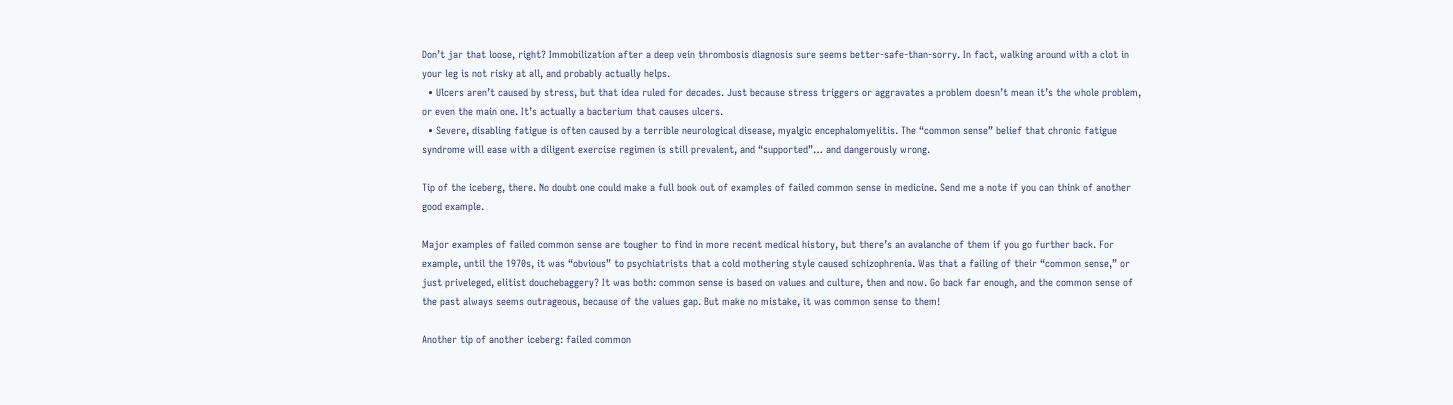Don’t jar that loose, right? Immobilization after a deep vein thrombosis diagnosis sure seems better-safe-than-sorry. In fact, walking around with a clot in your leg is not risky at all, and probably actually helps.
  • Ulcers aren’t caused by stress, but that idea ruled for decades. Just because stress triggers or aggravates a problem doesn’t mean it’s the whole problem, or even the main one. It’s actually a bacterium that causes ulcers.
  • Severe, disabling fatigue is often caused by a terrible neurological disease, myalgic encephalomyelitis. The “common sense” belief that chronic fatigue syndrome will ease with a diligent exercise regimen is still prevalent, and “supported”… and dangerously wrong.

Tip of the iceberg, there. No doubt one could make a full book out of examples of failed common sense in medicine. Send me a note if you can think of another good example.

Major examples of failed common sense are tougher to find in more recent medical history, but there’s an avalanche of them if you go further back. For example, until the 1970s, it was “obvious” to psychiatrists that a cold mothering style caused schizophrenia. Was that a failing of their “common sense,” or just priveleged, elitist douchebaggery? It was both: common sense is based on values and culture, then and now. Go back far enough, and the common sense of the past always seems outrageous, because of the values gap. But make no mistake, it was common sense to them!

Another tip of another iceberg: failed common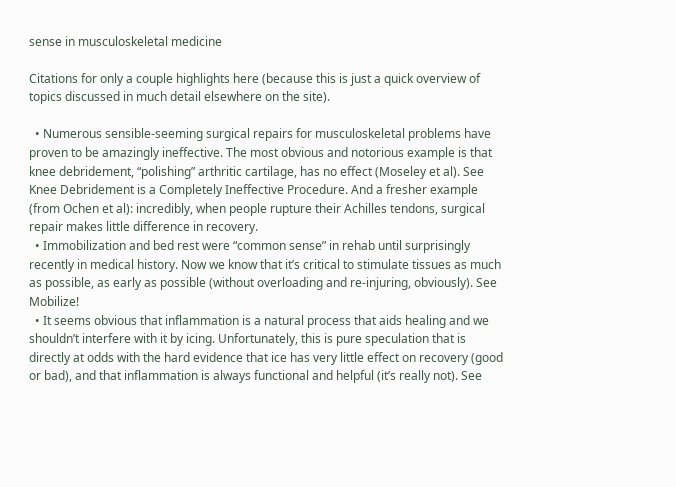sense in musculoskeletal medicine

Citations for only a couple highlights here (because this is just a quick overview of topics discussed in much detail elsewhere on the site).

  • Numerous sensible-seeming surgical repairs for musculoskeletal problems have proven to be amazingly ineffective. The most obvious and notorious example is that knee debridement, “polishing” arthritic cartilage, has no effect (Moseley et al). See Knee Debridement is a Completely Ineffective Procedure. And a fresher example (from Ochen et al): incredibly, when people rupture their Achilles tendons, surgical repair makes little difference in recovery.
  • Immobilization and bed rest were “common sense” in rehab until surprisingly recently in medical history. Now we know that it’s critical to stimulate tissues as much as possible, as early as possible (without overloading and re-injuring, obviously). See Mobilize!
  • It seems obvious that inflammation is a natural process that aids healing and we shouldn’t interfere with it by icing. Unfortunately, this is pure speculation that is directly at odds with the hard evidence that ice has very little effect on recovery (good or bad), and that inflammation is always functional and helpful (it’s really not). See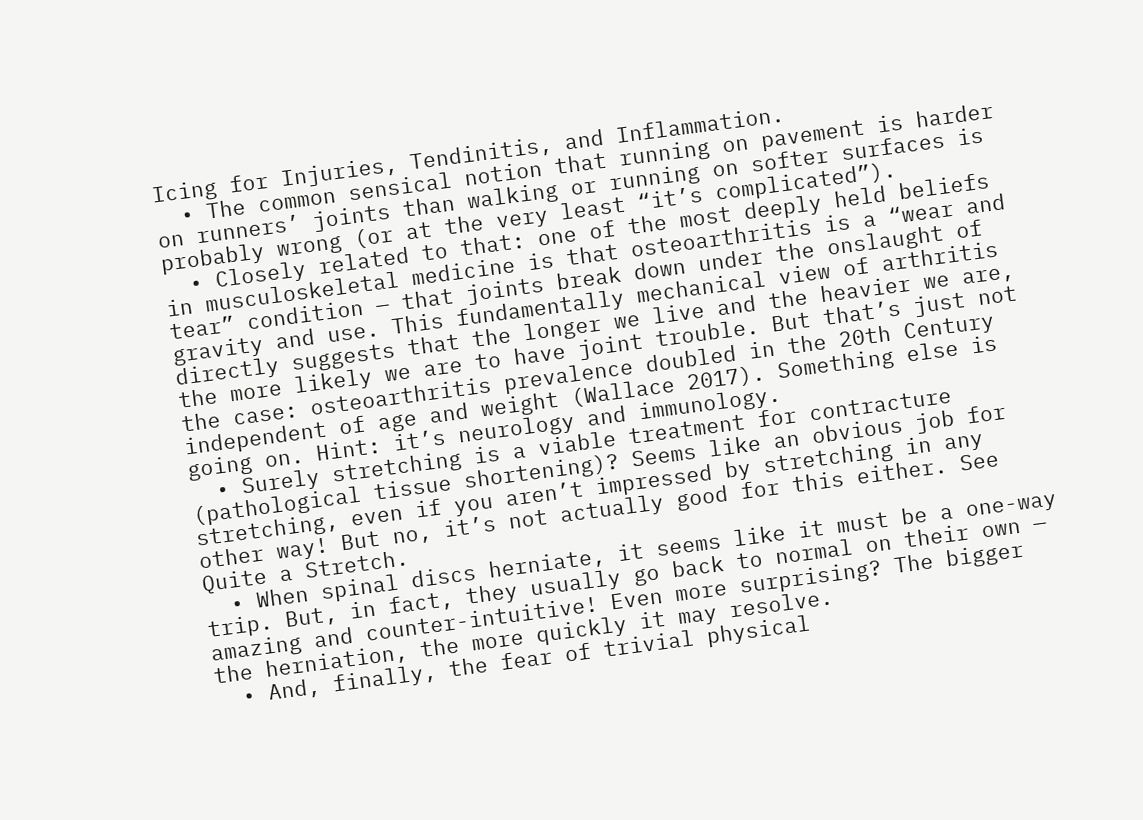Icing for Injuries, Tendinitis, and Inflammation.
  • The common sensical notion that running on pavement is harder on runners’ joints than walking or running on softer surfaces is probably wrong (or at the very least “it’s complicated”).
  • Closely related to that: one of the most deeply held beliefs in musculoskeletal medicine is that osteoarthritis is a “wear and tear” condition — that joints break down under the onslaught of gravity and use. This fundamentally mechanical view of arthritis directly suggests that the longer we live and the heavier we are, the more likely we are to have joint trouble. But that’s just not the case: osteoarthritis prevalence doubled in the 20th Century independent of age and weight (Wallace 2017). Something else is going on. Hint: it’s neurology and immunology.
  • Surely stretching is a viable treatment for contracture (pathological tissue shortening)? Seems like an obvious job for stretching, even if you aren’t impressed by stretching in any other way! But no, it’s not actually good for this either. See Quite a Stretch.
  • When spinal discs herniate, it seems like it must be a one-way trip. But, in fact, they usually go back to normal on their own — amazing and counter-intuitive! Even more surprising? The bigger the herniation, the more quickly it may resolve.
  • And, finally, the fear of trivial physical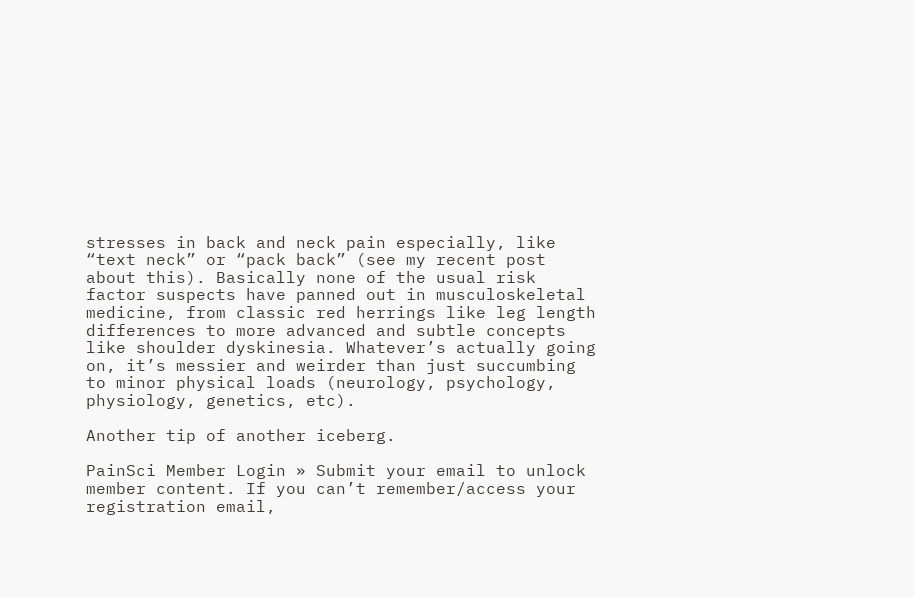stresses in back and neck pain especially, like “text neck” or “pack back” (see my recent post about this). Basically none of the usual risk factor suspects have panned out in musculoskeletal medicine, from classic red herrings like leg length differences to more advanced and subtle concepts like shoulder dyskinesia. Whatever’s actually going on, it’s messier and weirder than just succumbing to minor physical loads (neurology, psychology, physiology, genetics, etc).

Another tip of another iceberg.

PainSci Member Login » Submit your email to unlock member content. If you can’t remember/access your registration email,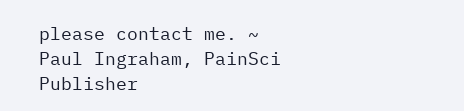please contact me. ~ Paul Ingraham, PainSci Publisher